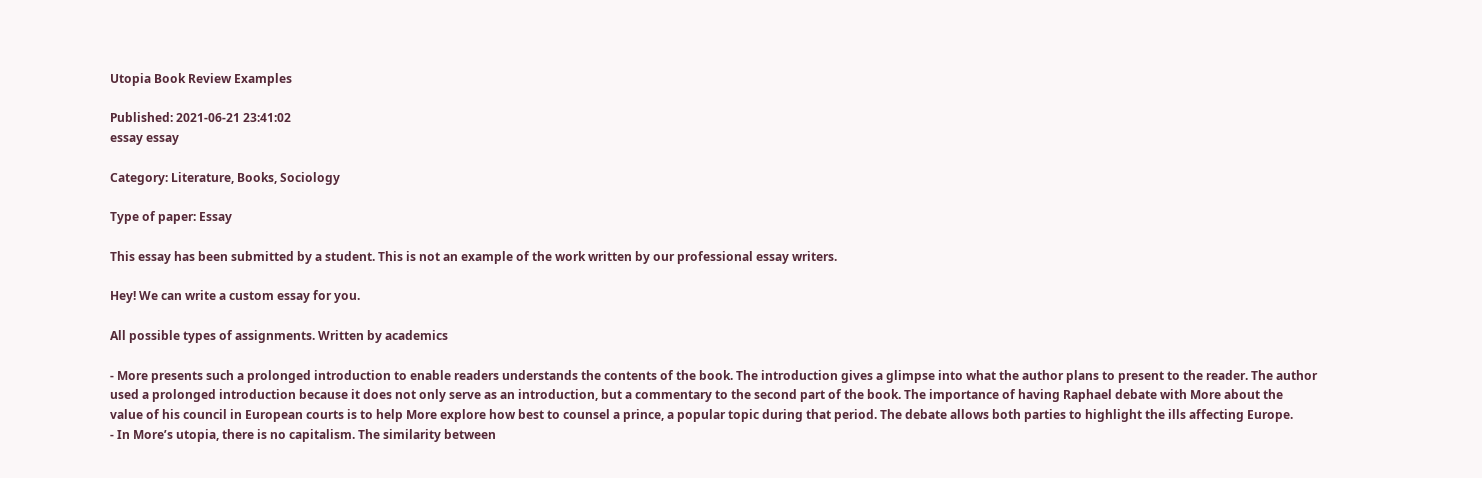Utopia Book Review Examples

Published: 2021-06-21 23:41:02
essay essay

Category: Literature, Books, Sociology

Type of paper: Essay

This essay has been submitted by a student. This is not an example of the work written by our professional essay writers.

Hey! We can write a custom essay for you.

All possible types of assignments. Written by academics

- More presents such a prolonged introduction to enable readers understands the contents of the book. The introduction gives a glimpse into what the author plans to present to the reader. The author used a prolonged introduction because it does not only serve as an introduction, but a commentary to the second part of the book. The importance of having Raphael debate with More about the value of his council in European courts is to help More explore how best to counsel a prince, a popular topic during that period. The debate allows both parties to highlight the ills affecting Europe.
- In More’s utopia, there is no capitalism. The similarity between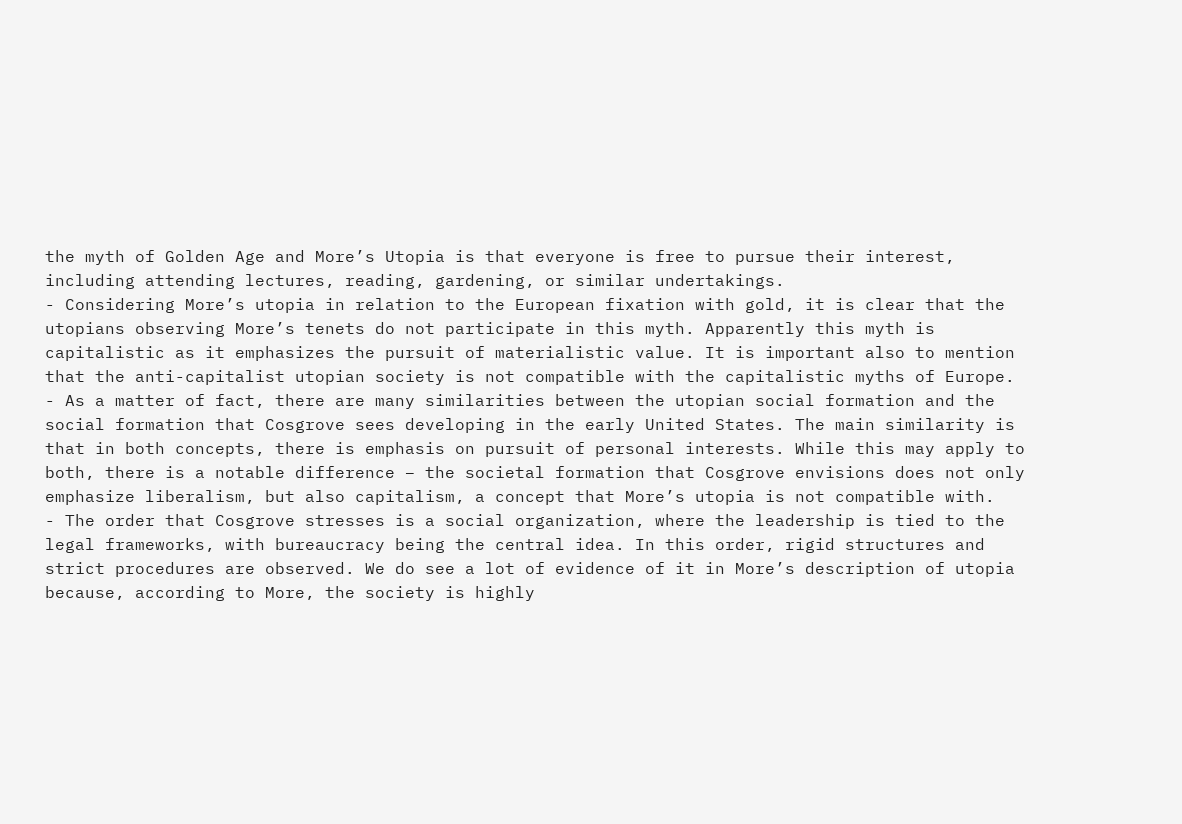the myth of Golden Age and More’s Utopia is that everyone is free to pursue their interest, including attending lectures, reading, gardening, or similar undertakings.
- Considering More’s utopia in relation to the European fixation with gold, it is clear that the utopians observing More’s tenets do not participate in this myth. Apparently this myth is capitalistic as it emphasizes the pursuit of materialistic value. It is important also to mention that the anti-capitalist utopian society is not compatible with the capitalistic myths of Europe.
- As a matter of fact, there are many similarities between the utopian social formation and the social formation that Cosgrove sees developing in the early United States. The main similarity is that in both concepts, there is emphasis on pursuit of personal interests. While this may apply to both, there is a notable difference – the societal formation that Cosgrove envisions does not only emphasize liberalism, but also capitalism, a concept that More’s utopia is not compatible with.
- The order that Cosgrove stresses is a social organization, where the leadership is tied to the legal frameworks, with bureaucracy being the central idea. In this order, rigid structures and strict procedures are observed. We do see a lot of evidence of it in More’s description of utopia because, according to More, the society is highly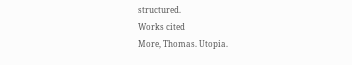structured.
Works cited
More, Thomas. Utopia.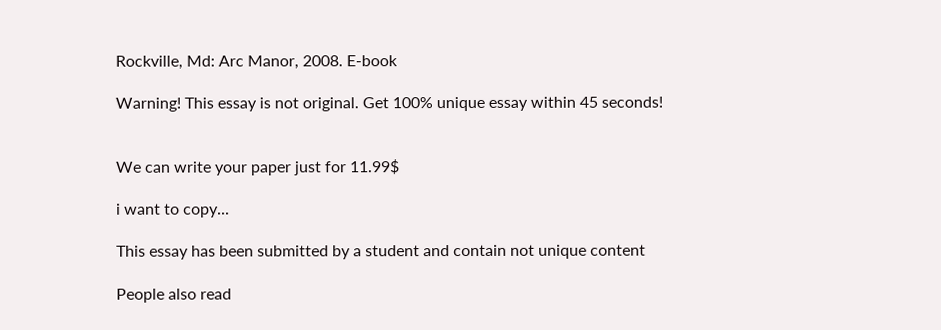Rockville, Md: Arc Manor, 2008. E-book

Warning! This essay is not original. Get 100% unique essay within 45 seconds!


We can write your paper just for 11.99$

i want to copy...

This essay has been submitted by a student and contain not unique content

People also read